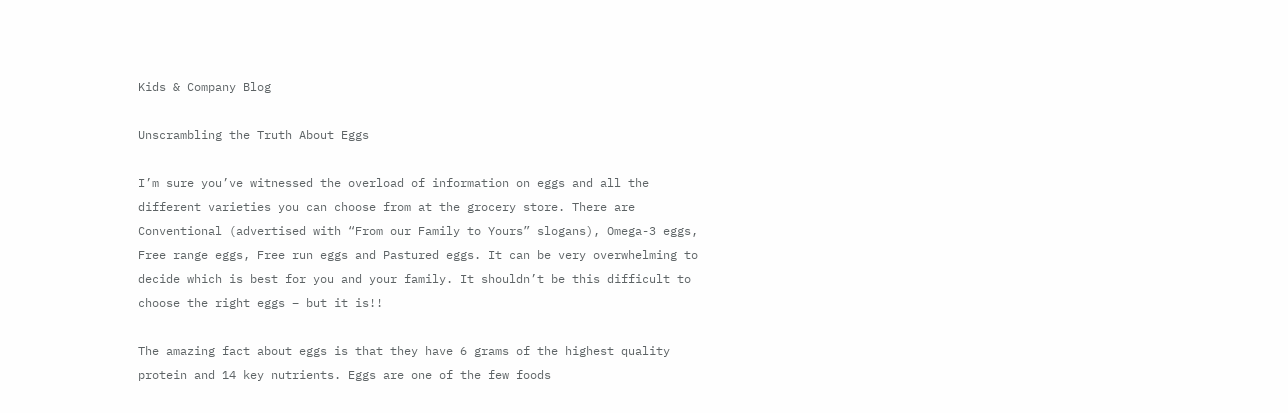Kids & Company Blog

Unscrambling the Truth About Eggs

I’m sure you’ve witnessed the overload of information on eggs and all the different varieties you can choose from at the grocery store. There are Conventional (advertised with “From our Family to Yours” slogans), Omega-3 eggs, Free range eggs, Free run eggs and Pastured eggs. It can be very overwhelming to decide which is best for you and your family. It shouldn’t be this difficult to choose the right eggs – but it is!!

The amazing fact about eggs is that they have 6 grams of the highest quality protein and 14 key nutrients. Eggs are one of the few foods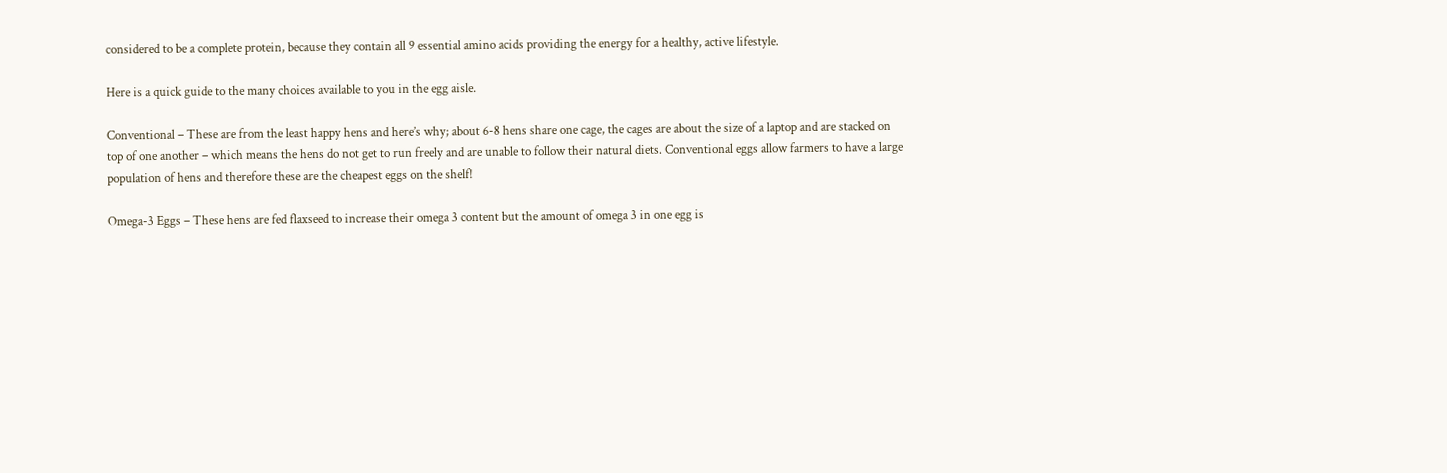considered to be a complete protein, because they contain all 9 essential amino acids providing the energy for a healthy, active lifestyle.

Here is a quick guide to the many choices available to you in the egg aisle.

Conventional – These are from the least happy hens and here’s why; about 6-8 hens share one cage, the cages are about the size of a laptop and are stacked on top of one another – which means the hens do not get to run freely and are unable to follow their natural diets. Conventional eggs allow farmers to have a large population of hens and therefore these are the cheapest eggs on the shelf!

Omega-3 Eggs – These hens are fed flaxseed to increase their omega 3 content but the amount of omega 3 in one egg is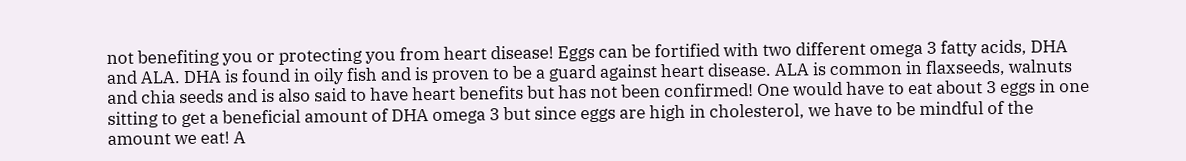not benefiting you or protecting you from heart disease! Eggs can be fortified with two different omega 3 fatty acids, DHA and ALA. DHA is found in oily fish and is proven to be a guard against heart disease. ALA is common in flaxseeds, walnuts and chia seeds and is also said to have heart benefits but has not been confirmed! One would have to eat about 3 eggs in one sitting to get a beneficial amount of DHA omega 3 but since eggs are high in cholesterol, we have to be mindful of the amount we eat! A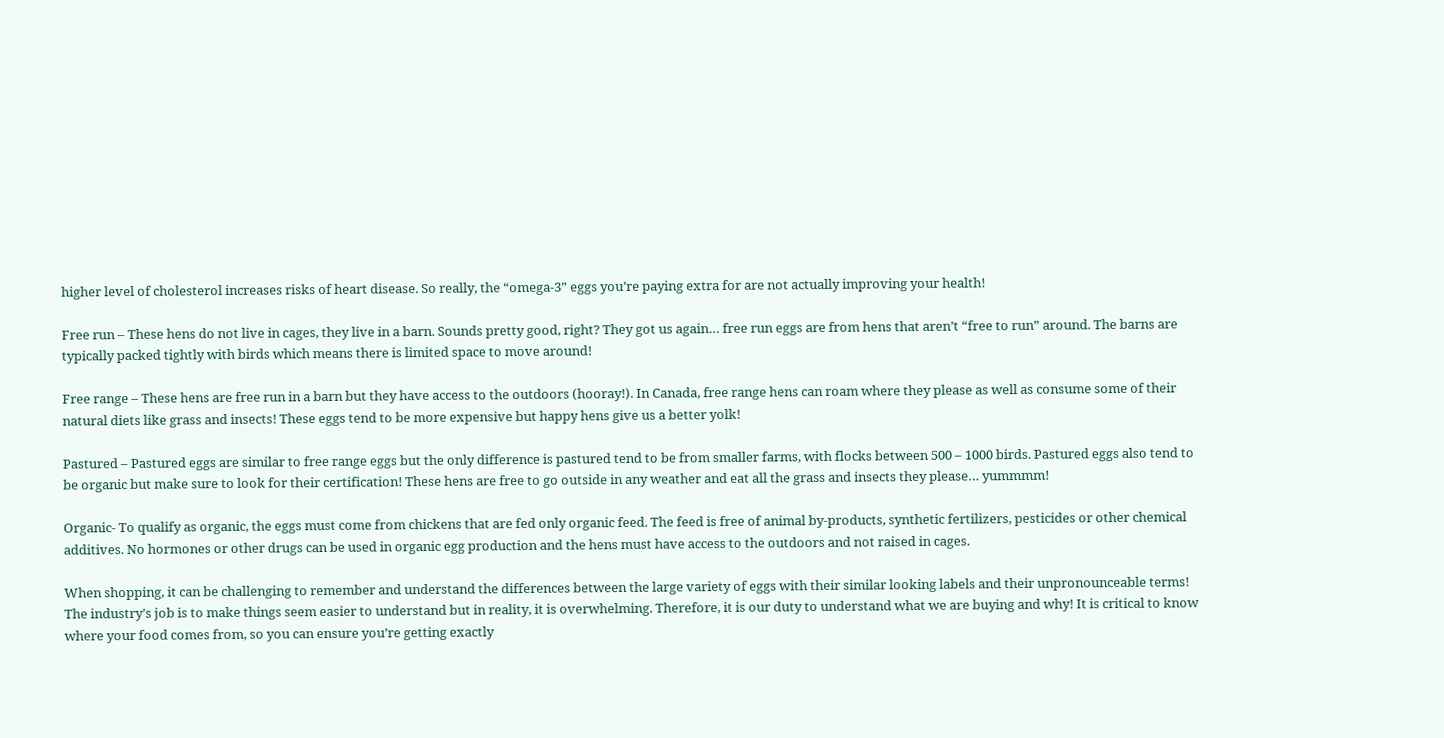higher level of cholesterol increases risks of heart disease. So really, the “omega-3” eggs you’re paying extra for are not actually improving your health!

Free run – These hens do not live in cages, they live in a barn. Sounds pretty good, right? They got us again… free run eggs are from hens that aren’t “free to run” around. The barns are typically packed tightly with birds which means there is limited space to move around!

Free range – These hens are free run in a barn but they have access to the outdoors (hooray!). In Canada, free range hens can roam where they please as well as consume some of their natural diets like grass and insects! These eggs tend to be more expensive but happy hens give us a better yolk!

Pastured – Pastured eggs are similar to free range eggs but the only difference is pastured tend to be from smaller farms, with flocks between 500 – 1000 birds. Pastured eggs also tend to be organic but make sure to look for their certification! These hens are free to go outside in any weather and eat all the grass and insects they please… yummmm!

Organic- To qualify as organic, the eggs must come from chickens that are fed only organic feed. The feed is free of animal by-products, synthetic fertilizers, pesticides or other chemical additives. No hormones or other drugs can be used in organic egg production and the hens must have access to the outdoors and not raised in cages.

When shopping, it can be challenging to remember and understand the differences between the large variety of eggs with their similar looking labels and their unpronounceable terms! The industry’s job is to make things seem easier to understand but in reality, it is overwhelming. Therefore, it is our duty to understand what we are buying and why! It is critical to know where your food comes from, so you can ensure you’re getting exactly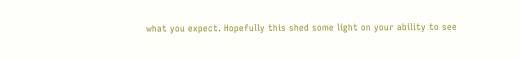what you expect. Hopefully this shed some light on your ability to see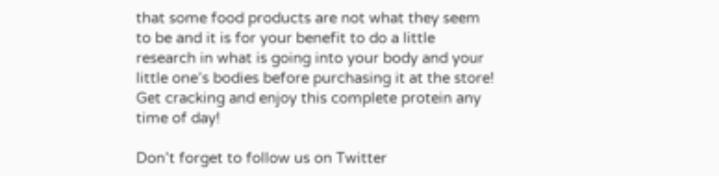that some food products are not what they seem to be and it is for your benefit to do a little research in what is going into your body and your little one’s bodies before purchasing it at the store! Get cracking and enjoy this complete protein any time of day!

Don’t forget to follow us on Twitter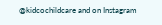@kidcochildcare and on Instagram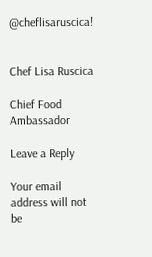@cheflisaruscica!


Chef Lisa Ruscica

Chief Food Ambassador

Leave a Reply

Your email address will not be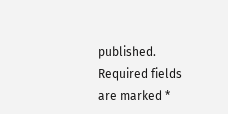published. Required fields are marked *